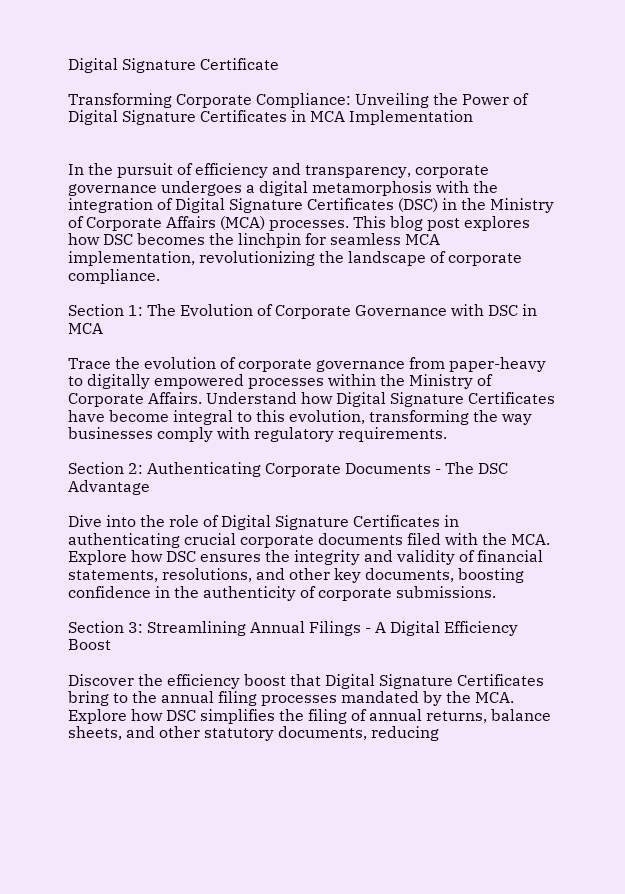Digital Signature Certificate

Transforming Corporate Compliance: Unveiling the Power of Digital Signature Certificates in MCA Implementation


In the pursuit of efficiency and transparency, corporate governance undergoes a digital metamorphosis with the integration of Digital Signature Certificates (DSC) in the Ministry of Corporate Affairs (MCA) processes. This blog post explores how DSC becomes the linchpin for seamless MCA implementation, revolutionizing the landscape of corporate compliance.

Section 1: The Evolution of Corporate Governance with DSC in MCA

Trace the evolution of corporate governance from paper-heavy to digitally empowered processes within the Ministry of Corporate Affairs. Understand how Digital Signature Certificates have become integral to this evolution, transforming the way businesses comply with regulatory requirements.

Section 2: Authenticating Corporate Documents - The DSC Advantage

Dive into the role of Digital Signature Certificates in authenticating crucial corporate documents filed with the MCA. Explore how DSC ensures the integrity and validity of financial statements, resolutions, and other key documents, boosting confidence in the authenticity of corporate submissions.

Section 3: Streamlining Annual Filings - A Digital Efficiency Boost

Discover the efficiency boost that Digital Signature Certificates bring to the annual filing processes mandated by the MCA. Explore how DSC simplifies the filing of annual returns, balance sheets, and other statutory documents, reducing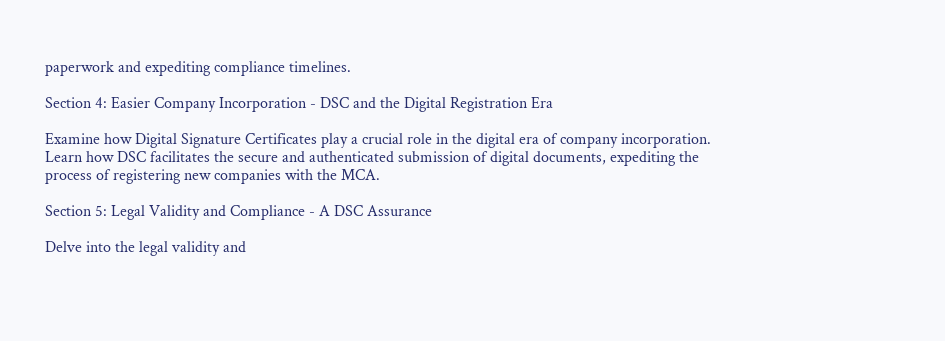paperwork and expediting compliance timelines.

Section 4: Easier Company Incorporation - DSC and the Digital Registration Era

Examine how Digital Signature Certificates play a crucial role in the digital era of company incorporation. Learn how DSC facilitates the secure and authenticated submission of digital documents, expediting the process of registering new companies with the MCA.

Section 5: Legal Validity and Compliance - A DSC Assurance

Delve into the legal validity and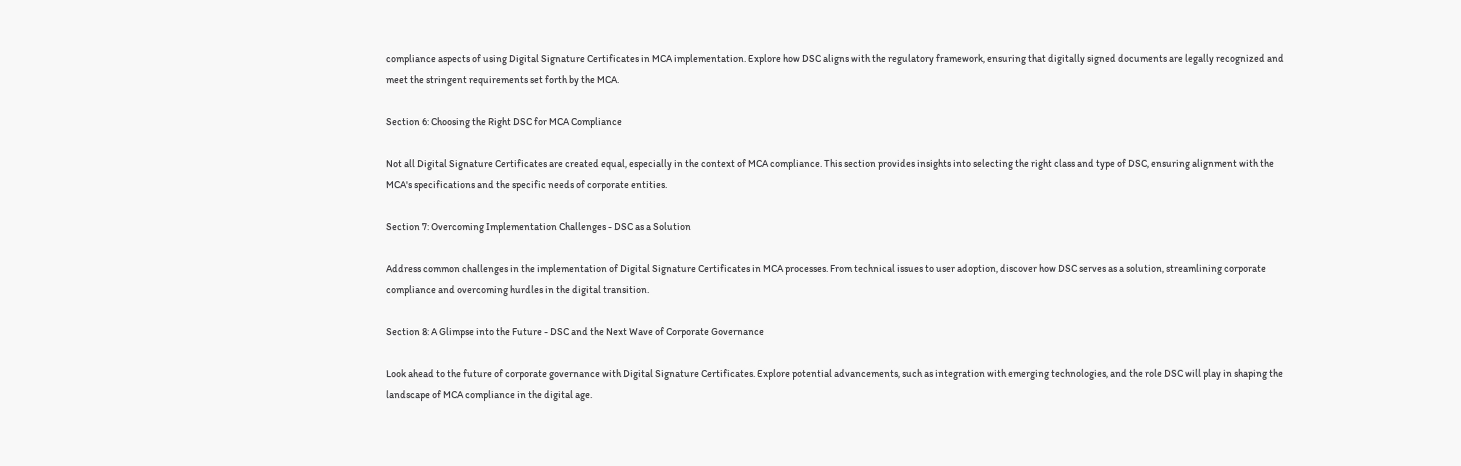compliance aspects of using Digital Signature Certificates in MCA implementation. Explore how DSC aligns with the regulatory framework, ensuring that digitally signed documents are legally recognized and meet the stringent requirements set forth by the MCA.

Section 6: Choosing the Right DSC for MCA Compliance

Not all Digital Signature Certificates are created equal, especially in the context of MCA compliance. This section provides insights into selecting the right class and type of DSC, ensuring alignment with the MCA's specifications and the specific needs of corporate entities.

Section 7: Overcoming Implementation Challenges - DSC as a Solution

Address common challenges in the implementation of Digital Signature Certificates in MCA processes. From technical issues to user adoption, discover how DSC serves as a solution, streamlining corporate compliance and overcoming hurdles in the digital transition.

Section 8: A Glimpse into the Future - DSC and the Next Wave of Corporate Governance

Look ahead to the future of corporate governance with Digital Signature Certificates. Explore potential advancements, such as integration with emerging technologies, and the role DSC will play in shaping the landscape of MCA compliance in the digital age.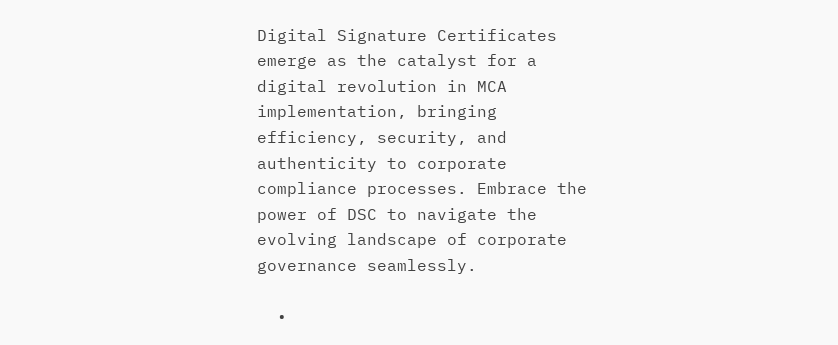Digital Signature Certificates emerge as the catalyst for a digital revolution in MCA implementation, bringing efficiency, security, and authenticity to corporate compliance processes. Embrace the power of DSC to navigate the evolving landscape of corporate governance seamlessly.

  •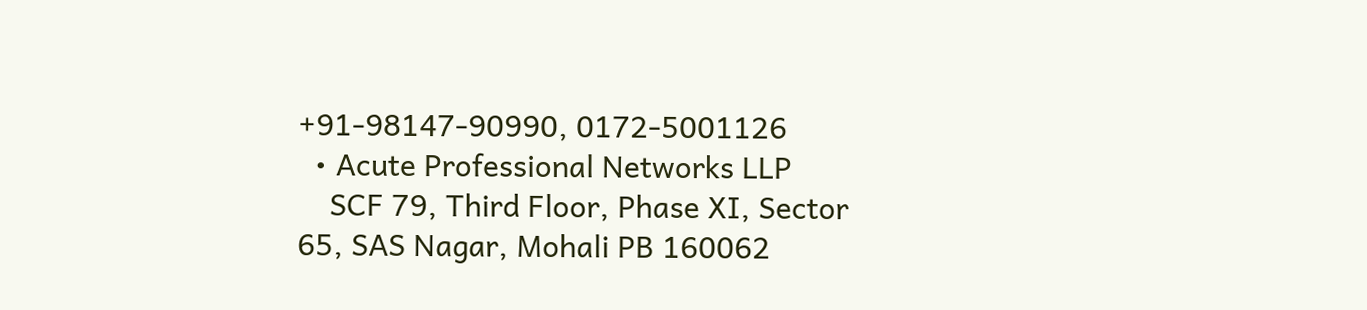+91-98147-90990, 0172-5001126
  • Acute Professional Networks LLP
    SCF 79, Third Floor, Phase XI, Sector 65, SAS Nagar, Mohali PB 160062